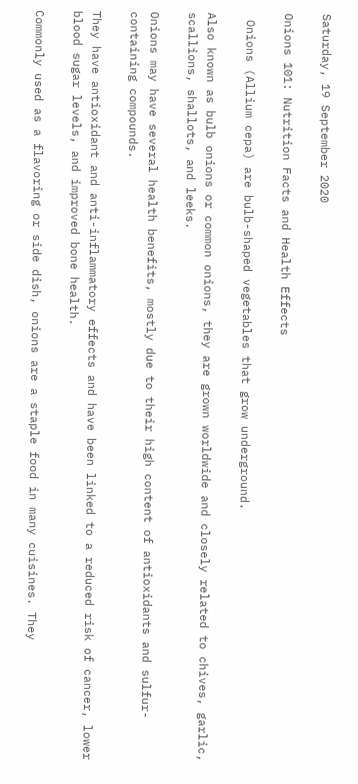Saturday, 19 September 2020

Onions 101: Nutrition Facts and Health Effects

 Onions (Allium cepa) are bulb-shaped vegetables that grow underground.

Also known as bulb onions or common onions, they are grown worldwide and closely related to chives, garlic, scallions, shallots, and leeks.

Onions may have several health benefits, mostly due to their high content of antioxidants and sulfur-containing compounds.

They have antioxidant and anti-inflammatory effects and have been linked to a reduced risk of cancer, lower blood sugar levels, and improved bone health.

Commonly used as a flavoring or side dish, onions are a staple food in many cuisines. They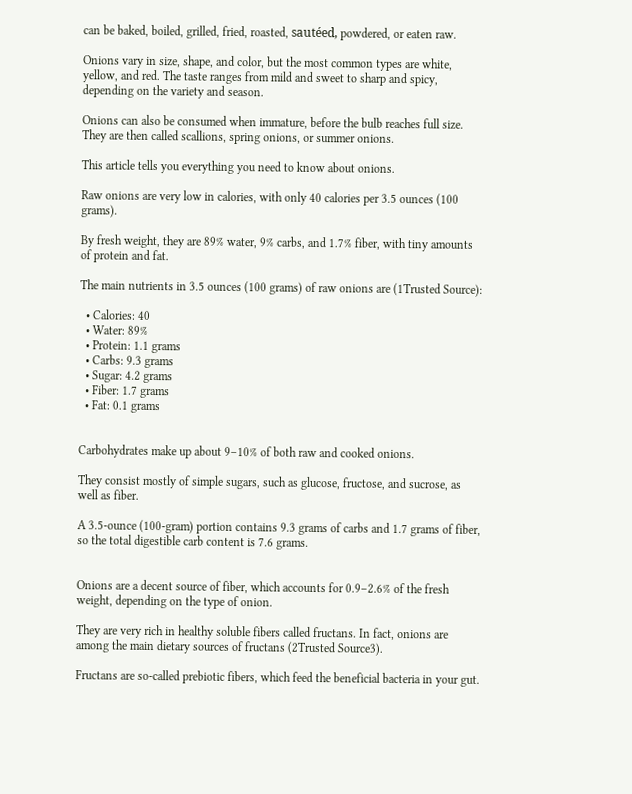can be baked, boiled, grilled, fried, roasted, sautéed, powdered, or eaten raw.

Onions vary in size, shape, and color, but the most common types are white, yellow, and red. The taste ranges from mild and sweet to sharp and spicy, depending on the variety and season.

Onions can also be consumed when immature, before the bulb reaches full size. They are then called scallions, spring onions, or summer onions.

This article tells you everything you need to know about onions.

Raw onions are very low in calories, with only 40 calories per 3.5 ounces (100 grams).

By fresh weight, they are 89% water, 9% carbs, and 1.7% fiber, with tiny amounts of protein and fat.

The main nutrients in 3.5 ounces (100 grams) of raw onions are (1Trusted Source):

  • Calories: 40
  • Water: 89%
  • Protein: 1.1 grams
  • Carbs: 9.3 grams
  • Sugar: 4.2 grams
  • Fiber: 1.7 grams
  • Fat: 0.1 grams


Carbohydrates make up about 9–10% of both raw and cooked onions.

They consist mostly of simple sugars, such as glucose, fructose, and sucrose, as well as fiber.

A 3.5-ounce (100-gram) portion contains 9.3 grams of carbs and 1.7 grams of fiber, so the total digestible carb content is 7.6 grams.


Onions are a decent source of fiber, which accounts for 0.9–2.6% of the fresh weight, depending on the type of onion.

They are very rich in healthy soluble fibers called fructans. In fact, onions are among the main dietary sources of fructans (2Trusted Source3).

Fructans are so-called prebiotic fibers, which feed the beneficial bacteria in your gut.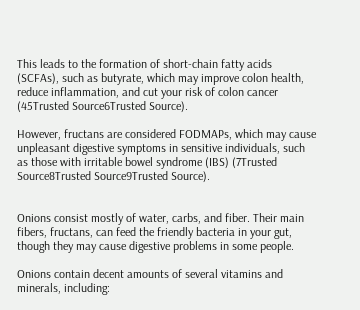This leads to the formation of short-chain fatty acids (SCFAs), such as butyrate, which may improve colon health, reduce inflammation, and cut your risk of colon cancer (45Trusted Source6Trusted Source).

However, fructans are considered FODMAPs, which may cause unpleasant digestive symptoms in sensitive individuals, such as those with irritable bowel syndrome (IBS) (7Trusted Source8Trusted Source9Trusted Source).


Onions consist mostly of water, carbs, and fiber. Their main fibers, fructans, can feed the friendly bacteria in your gut, though they may cause digestive problems in some people.

Onions contain decent amounts of several vitamins and minerals, including: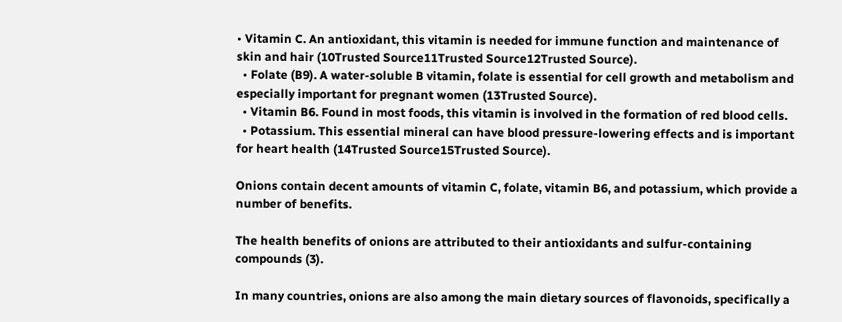• Vitamin C. An antioxidant, this vitamin is needed for immune function and maintenance of skin and hair (10Trusted Source11Trusted Source12Trusted Source).
  • Folate (B9). A water-soluble B vitamin, folate is essential for cell growth and metabolism and especially important for pregnant women (13Trusted Source).
  • Vitamin B6. Found in most foods, this vitamin is involved in the formation of red blood cells.
  • Potassium. This essential mineral can have blood pressure-lowering effects and is important for heart health (14Trusted Source15Trusted Source).

Onions contain decent amounts of vitamin C, folate, vitamin B6, and potassium, which provide a number of benefits.

The health benefits of onions are attributed to their antioxidants and sulfur-containing compounds (3).

In many countries, onions are also among the main dietary sources of flavonoids, specifically a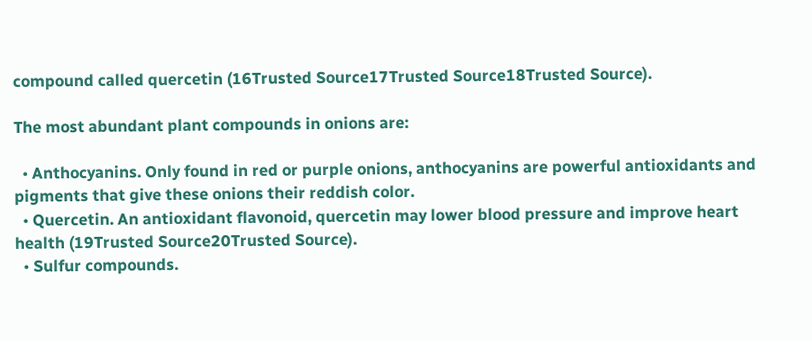compound called quercetin (16Trusted Source17Trusted Source18Trusted Source).

The most abundant plant compounds in onions are:

  • Anthocyanins. Only found in red or purple onions, anthocyanins are powerful antioxidants and pigments that give these onions their reddish color.
  • Quercetin. An antioxidant flavonoid, quercetin may lower blood pressure and improve heart health (19Trusted Source20Trusted Source).
  • Sulfur compounds.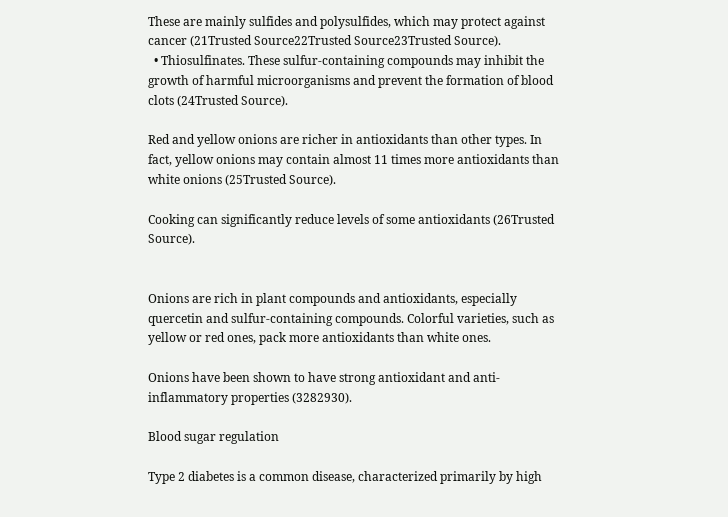These are mainly sulfides and polysulfides, which may protect against cancer (21Trusted Source22Trusted Source23Trusted Source).
  • Thiosulfinates. These sulfur-containing compounds may inhibit the growth of harmful microorganisms and prevent the formation of blood clots (24Trusted Source).

Red and yellow onions are richer in antioxidants than other types. In fact, yellow onions may contain almost 11 times more antioxidants than white onions (25Trusted Source).

Cooking can significantly reduce levels of some antioxidants (26Trusted Source).


Onions are rich in plant compounds and antioxidants, especially quercetin and sulfur-containing compounds. Colorful varieties, such as yellow or red ones, pack more antioxidants than white ones.

Onions have been shown to have strong antioxidant and anti-inflammatory properties (3282930).

Blood sugar regulation

Type 2 diabetes is a common disease, characterized primarily by high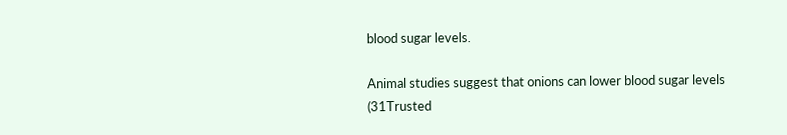blood sugar levels.

Animal studies suggest that onions can lower blood sugar levels (31Trusted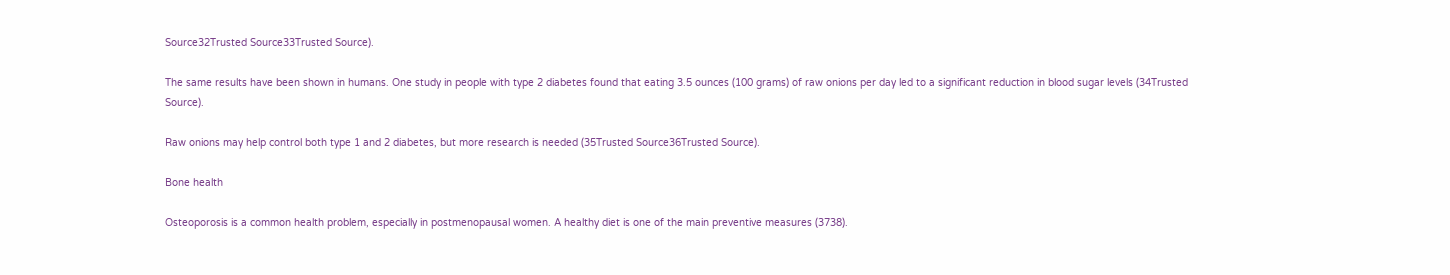Source32Trusted Source33Trusted Source).

The same results have been shown in humans. One study in people with type 2 diabetes found that eating 3.5 ounces (100 grams) of raw onions per day led to a significant reduction in blood sugar levels (34Trusted Source).

Raw onions may help control both type 1 and 2 diabetes, but more research is needed (35Trusted Source36Trusted Source).

Bone health

Osteoporosis is a common health problem, especially in postmenopausal women. A healthy diet is one of the main preventive measures (3738).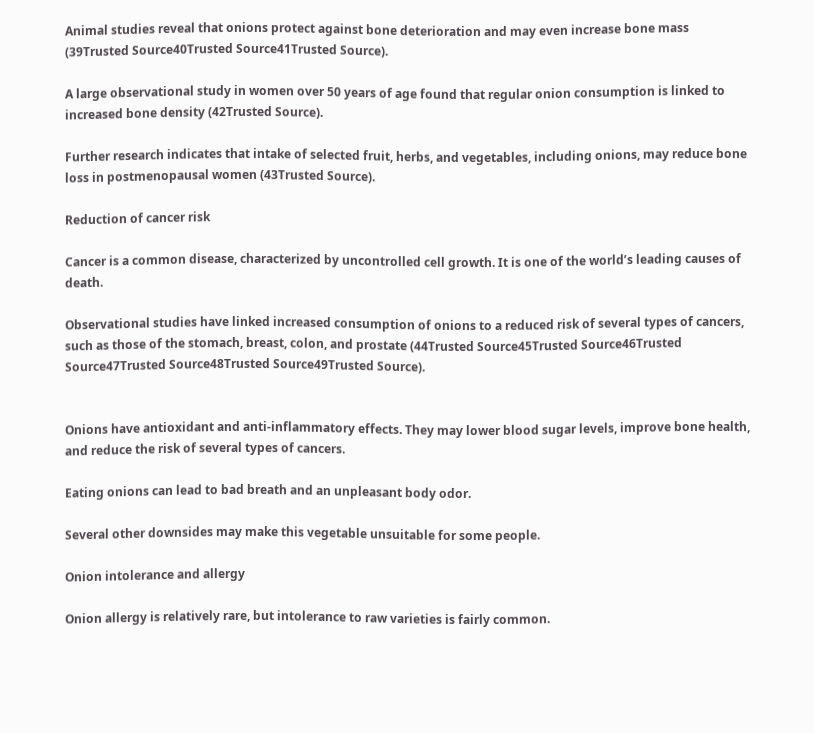Animal studies reveal that onions protect against bone deterioration and may even increase bone mass (39Trusted Source40Trusted Source41Trusted Source).

A large observational study in women over 50 years of age found that regular onion consumption is linked to increased bone density (42Trusted Source).

Further research indicates that intake of selected fruit, herbs, and vegetables, including onions, may reduce bone loss in postmenopausal women (43Trusted Source).

Reduction of cancer risk

Cancer is a common disease, characterized by uncontrolled cell growth. It is one of the world’s leading causes of death.

Observational studies have linked increased consumption of onions to a reduced risk of several types of cancers, such as those of the stomach, breast, colon, and prostate (44Trusted Source45Trusted Source46Trusted Source47Trusted Source48Trusted Source49Trusted Source).


Onions have antioxidant and anti-inflammatory effects. They may lower blood sugar levels, improve bone health, and reduce the risk of several types of cancers.

Eating onions can lead to bad breath and an unpleasant body odor.

Several other downsides may make this vegetable unsuitable for some people.

Onion intolerance and allergy

Onion allergy is relatively rare, but intolerance to raw varieties is fairly common.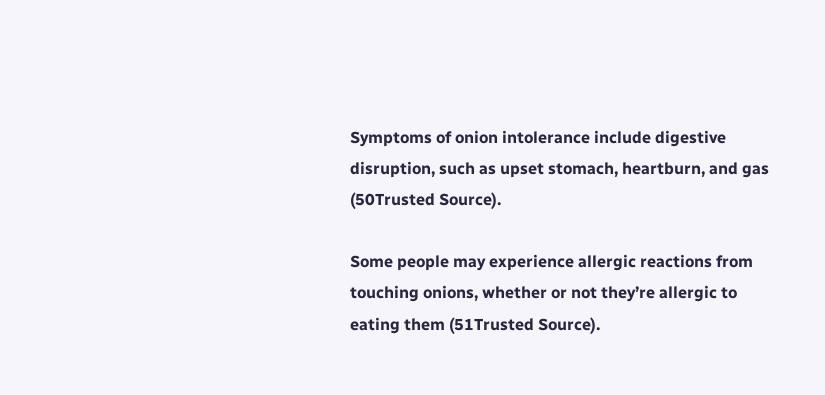Symptoms of onion intolerance include digestive disruption, such as upset stomach, heartburn, and gas (50Trusted Source).

Some people may experience allergic reactions from touching onions, whether or not they’re allergic to eating them (51Trusted Source).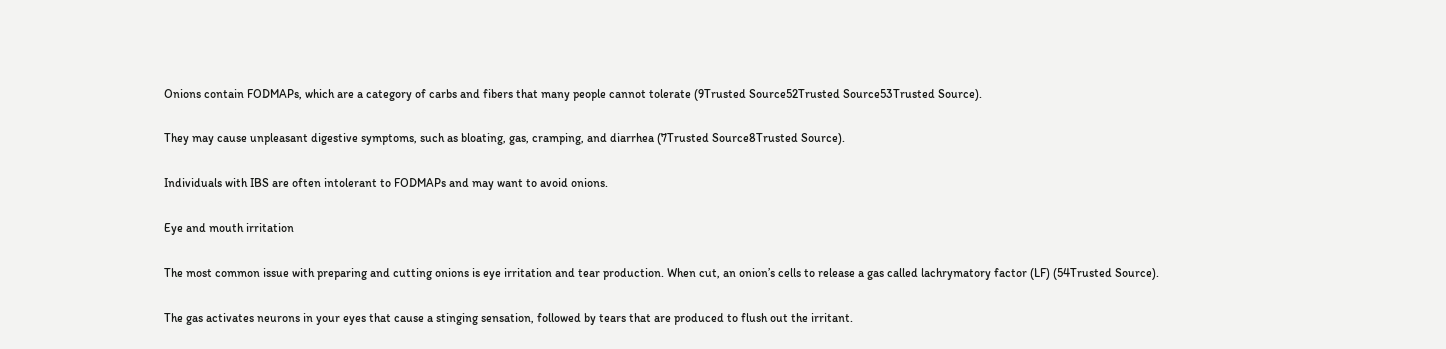Onions contain FODMAPs, which are a category of carbs and fibers that many people cannot tolerate (9Trusted Source52Trusted Source53Trusted Source).

They may cause unpleasant digestive symptoms, such as bloating, gas, cramping, and diarrhea (7Trusted Source8Trusted Source).

Individuals with IBS are often intolerant to FODMAPs and may want to avoid onions.

Eye and mouth irritation

The most common issue with preparing and cutting onions is eye irritation and tear production. When cut, an onion’s cells to release a gas called lachrymatory factor (LF) (54Trusted Source).

The gas activates neurons in your eyes that cause a stinging sensation, followed by tears that are produced to flush out the irritant.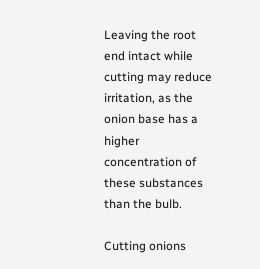Leaving the root end intact while cutting may reduce irritation, as the onion base has a higher concentration of these substances than the bulb.

Cutting onions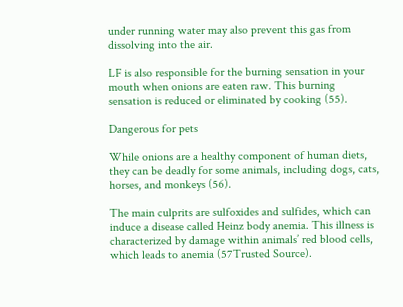under running water may also prevent this gas from dissolving into the air.

LF is also responsible for the burning sensation in your mouth when onions are eaten raw. This burning sensation is reduced or eliminated by cooking (55).

Dangerous for pets

While onions are a healthy component of human diets, they can be deadly for some animals, including dogs, cats, horses, and monkeys (56).

The main culprits are sulfoxides and sulfides, which can induce a disease called Heinz body anemia. This illness is characterized by damage within animals’ red blood cells, which leads to anemia (57Trusted Source).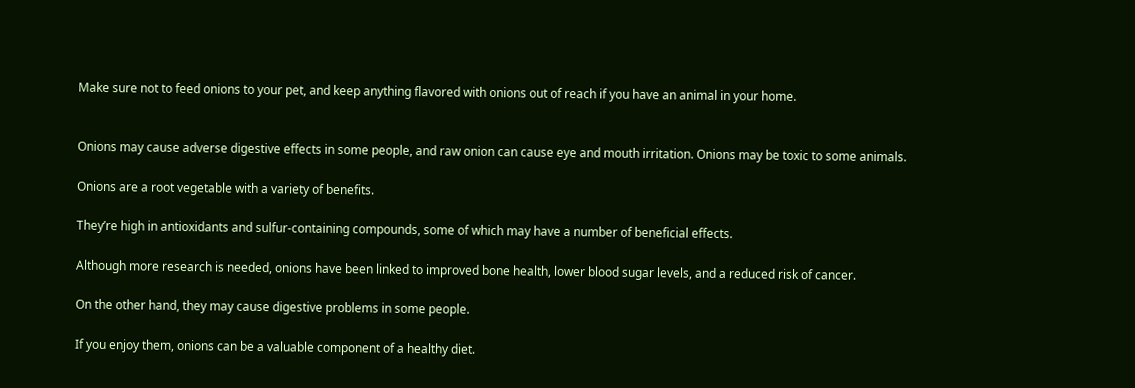Make sure not to feed onions to your pet, and keep anything flavored with onions out of reach if you have an animal in your home.


Onions may cause adverse digestive effects in some people, and raw onion can cause eye and mouth irritation. Onions may be toxic to some animals.

Onions are a root vegetable with a variety of benefits.

They’re high in antioxidants and sulfur-containing compounds, some of which may have a number of beneficial effects.

Although more research is needed, onions have been linked to improved bone health, lower blood sugar levels, and a reduced risk of cancer.

On the other hand, they may cause digestive problems in some people.

If you enjoy them, onions can be a valuable component of a healthy diet.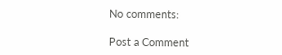No comments:

Post a Comment